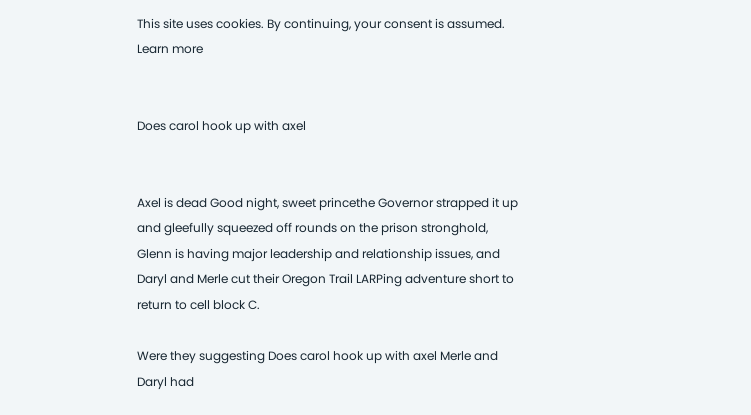This site uses cookies. By continuing, your consent is assumed. Learn more


Does carol hook up with axel


Axel is dead Good night, sweet princethe Governor strapped it up and gleefully squeezed off rounds on the prison stronghold, Glenn is having major leadership and relationship issues, and Daryl and Merle cut their Oregon Trail LARPing adventure short to return to cell block C.

Were they suggesting Does carol hook up with axel Merle and Daryl had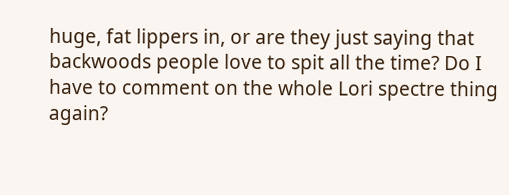huge, fat lippers in, or are they just saying that backwoods people love to spit all the time? Do I have to comment on the whole Lori spectre thing again?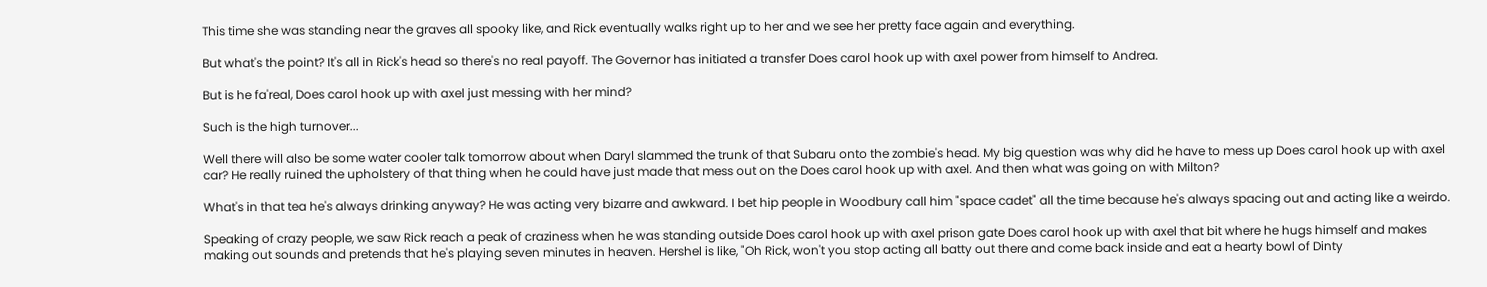This time she was standing near the graves all spooky like, and Rick eventually walks right up to her and we see her pretty face again and everything.

But what's the point? It's all in Rick's head so there's no real payoff. The Governor has initiated a transfer Does carol hook up with axel power from himself to Andrea.

But is he fa'real, Does carol hook up with axel just messing with her mind?

Such is the high turnover...

Well there will also be some water cooler talk tomorrow about when Daryl slammed the trunk of that Subaru onto the zombie's head. My big question was why did he have to mess up Does carol hook up with axel car? He really ruined the upholstery of that thing when he could have just made that mess out on the Does carol hook up with axel. And then what was going on with Milton?

What's in that tea he's always drinking anyway? He was acting very bizarre and awkward. I bet hip people in Woodbury call him "space cadet" all the time because he's always spacing out and acting like a weirdo.

Speaking of crazy people, we saw Rick reach a peak of craziness when he was standing outside Does carol hook up with axel prison gate Does carol hook up with axel that bit where he hugs himself and makes making out sounds and pretends that he's playing seven minutes in heaven. Hershel is like, "Oh Rick, won't you stop acting all batty out there and come back inside and eat a hearty bowl of Dinty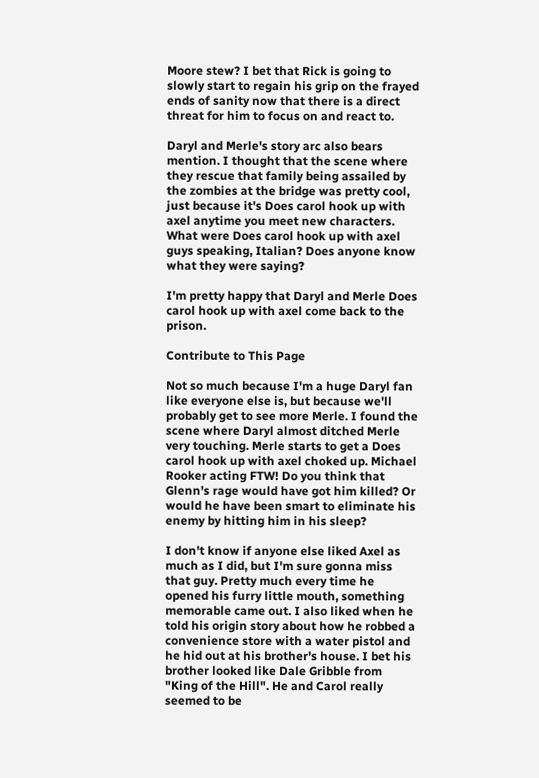Moore stew? I bet that Rick is going to slowly start to regain his grip on the frayed ends of sanity now that there is a direct threat for him to focus on and react to.

Daryl and Merle's story arc also bears mention. I thought that the scene where they rescue that family being assailed by the zombies at the bridge was pretty cool, just because it's Does carol hook up with axel anytime you meet new characters. What were Does carol hook up with axel guys speaking, Italian? Does anyone know what they were saying?

I'm pretty happy that Daryl and Merle Does carol hook up with axel come back to the prison.

Contribute to This Page

Not so much because I'm a huge Daryl fan like everyone else is, but because we'll probably get to see more Merle. I found the scene where Daryl almost ditched Merle very touching. Merle starts to get a Does carol hook up with axel choked up. Michael Rooker acting FTW! Do you think that Glenn's rage would have got him killed? Or would he have been smart to eliminate his enemy by hitting him in his sleep?

I don't know if anyone else liked Axel as much as I did, but I'm sure gonna miss that guy. Pretty much every time he opened his furry little mouth, something memorable came out. I also liked when he told his origin story about how he robbed a convenience store with a water pistol and he hid out at his brother's house. I bet his brother looked like Dale Gribble from "King of the Hill". He and Carol really seemed to be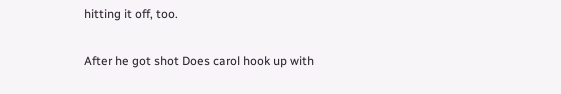hitting it off, too.

After he got shot Does carol hook up with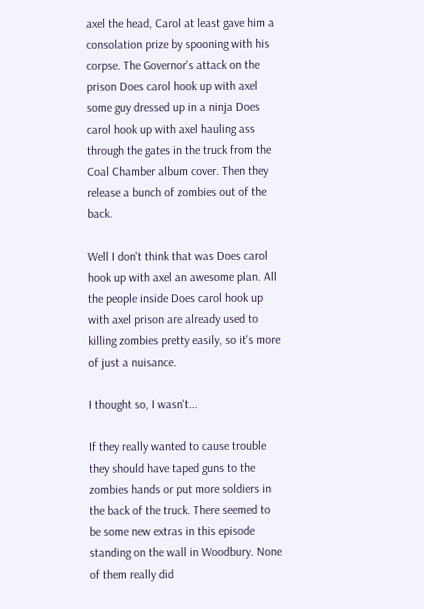axel the head, Carol at least gave him a consolation prize by spooning with his corpse. The Governor's attack on the prison Does carol hook up with axel some guy dressed up in a ninja Does carol hook up with axel hauling ass through the gates in the truck from the Coal Chamber album cover. Then they release a bunch of zombies out of the back.

Well I don't think that was Does carol hook up with axel an awesome plan. All the people inside Does carol hook up with axel prison are already used to killing zombies pretty easily, so it's more of just a nuisance.

I thought so, I wasn't...

If they really wanted to cause trouble they should have taped guns to the zombies hands or put more soldiers in the back of the truck. There seemed to be some new extras in this episode standing on the wall in Woodbury. None of them really did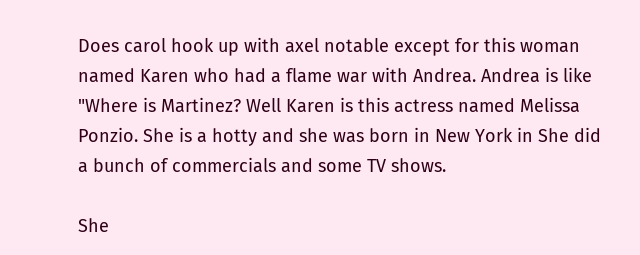Does carol hook up with axel notable except for this woman named Karen who had a flame war with Andrea. Andrea is like "Where is Martinez? Well Karen is this actress named Melissa Ponzio. She is a hotty and she was born in New York in She did a bunch of commercials and some TV shows.

She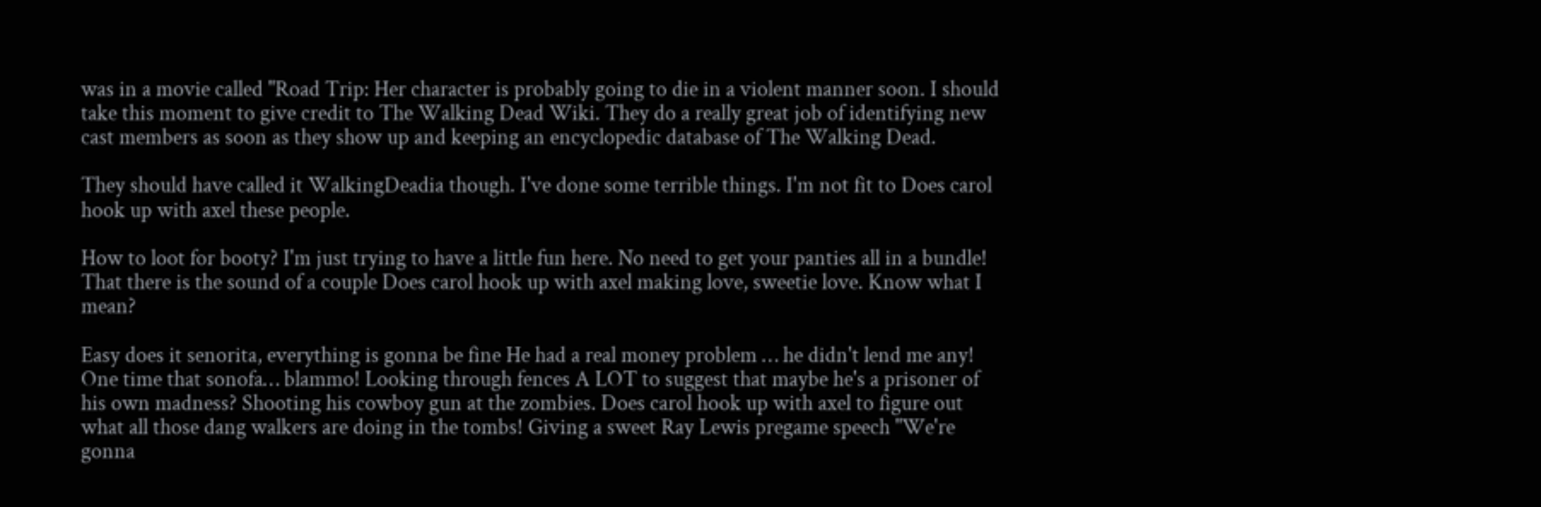was in a movie called "Road Trip: Her character is probably going to die in a violent manner soon. I should take this moment to give credit to The Walking Dead Wiki. They do a really great job of identifying new cast members as soon as they show up and keeping an encyclopedic database of The Walking Dead.

They should have called it WalkingDeadia though. I've done some terrible things. I'm not fit to Does carol hook up with axel these people.

How to loot for booty? I'm just trying to have a little fun here. No need to get your panties all in a bundle! That there is the sound of a couple Does carol hook up with axel making love, sweetie love. Know what I mean?

Easy does it senorita, everything is gonna be fine He had a real money problem … he didn't lend me any! One time that sonofa… blammo! Looking through fences A LOT to suggest that maybe he's a prisoner of his own madness? Shooting his cowboy gun at the zombies. Does carol hook up with axel to figure out what all those dang walkers are doing in the tombs! Giving a sweet Ray Lewis pregame speech "We're gonna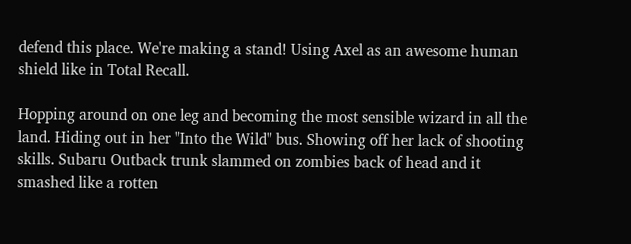defend this place. We're making a stand! Using Axel as an awesome human shield like in Total Recall.

Hopping around on one leg and becoming the most sensible wizard in all the land. Hiding out in her "Into the Wild" bus. Showing off her lack of shooting skills. Subaru Outback trunk slammed on zombies back of head and it smashed like a rotten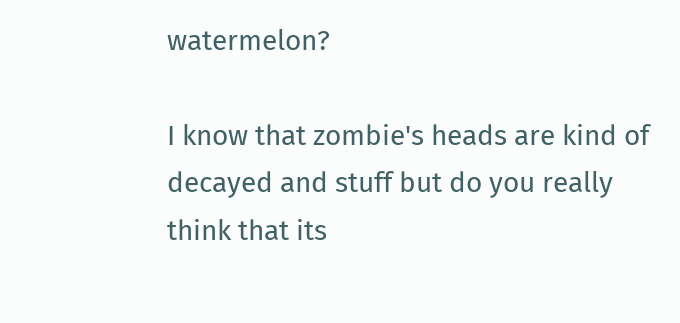watermelon?

I know that zombie's heads are kind of decayed and stuff but do you really think that its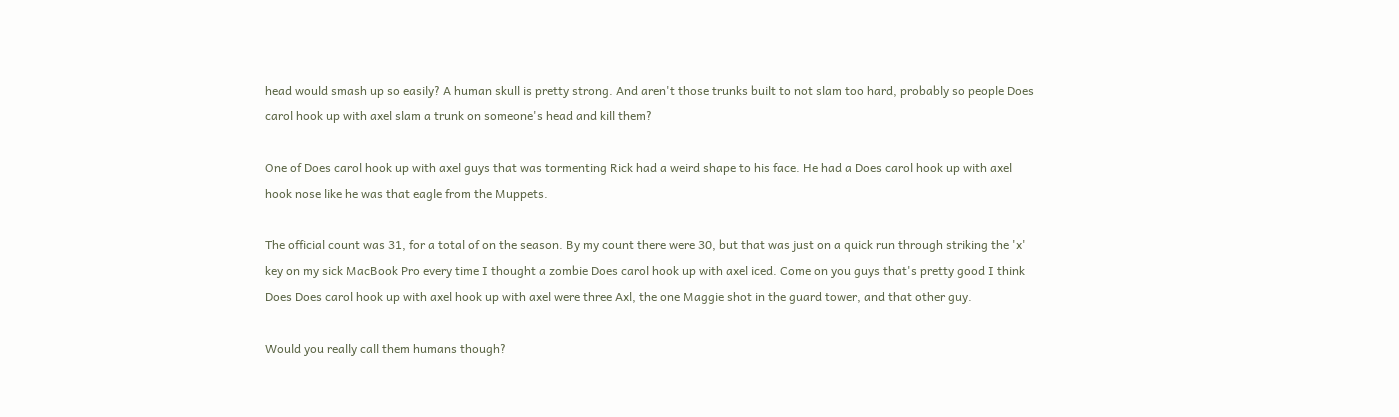head would smash up so easily? A human skull is pretty strong. And aren't those trunks built to not slam too hard, probably so people Does carol hook up with axel slam a trunk on someone's head and kill them?

One of Does carol hook up with axel guys that was tormenting Rick had a weird shape to his face. He had a Does carol hook up with axel hook nose like he was that eagle from the Muppets.

The official count was 31, for a total of on the season. By my count there were 30, but that was just on a quick run through striking the 'x' key on my sick MacBook Pro every time I thought a zombie Does carol hook up with axel iced. Come on you guys that's pretty good I think Does Does carol hook up with axel hook up with axel were three Axl, the one Maggie shot in the guard tower, and that other guy.

Would you really call them humans though?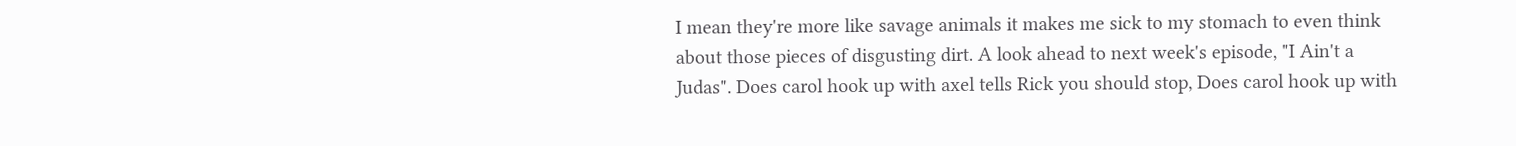I mean they're more like savage animals it makes me sick to my stomach to even think about those pieces of disgusting dirt. A look ahead to next week's episode, "I Ain't a Judas". Does carol hook up with axel tells Rick you should stop, Does carol hook up with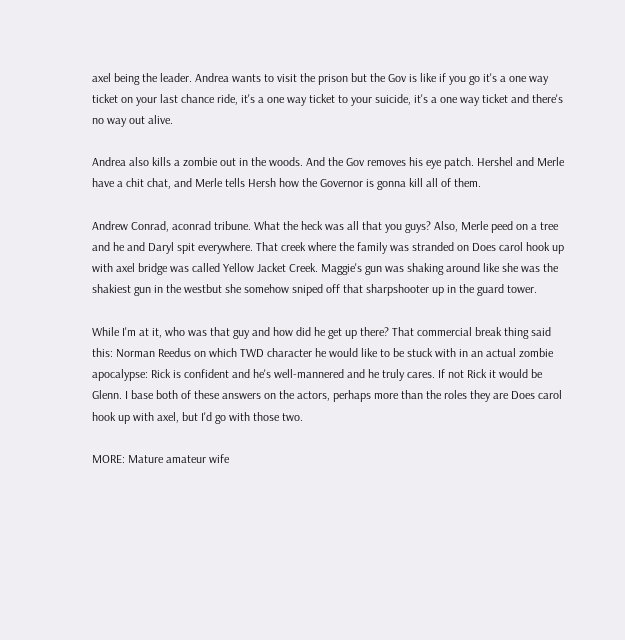axel being the leader. Andrea wants to visit the prison but the Gov is like if you go it's a one way ticket on your last chance ride, it's a one way ticket to your suicide, it's a one way ticket and there's no way out alive.

Andrea also kills a zombie out in the woods. And the Gov removes his eye patch. Hershel and Merle have a chit chat, and Merle tells Hersh how the Governor is gonna kill all of them.

Andrew Conrad, aconrad tribune. What the heck was all that you guys? Also, Merle peed on a tree and he and Daryl spit everywhere. That creek where the family was stranded on Does carol hook up with axel bridge was called Yellow Jacket Creek. Maggie's gun was shaking around like she was the shakiest gun in the westbut she somehow sniped off that sharpshooter up in the guard tower.

While I'm at it, who was that guy and how did he get up there? That commercial break thing said this: Norman Reedus on which TWD character he would like to be stuck with in an actual zombie apocalypse: Rick is confident and he's well-mannered and he truly cares. If not Rick it would be Glenn. I base both of these answers on the actors, perhaps more than the roles they are Does carol hook up with axel, but I'd go with those two.

MORE: Mature amateur wife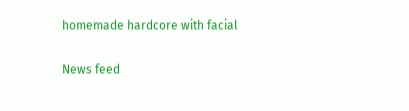homemade hardcore with facial

News feed